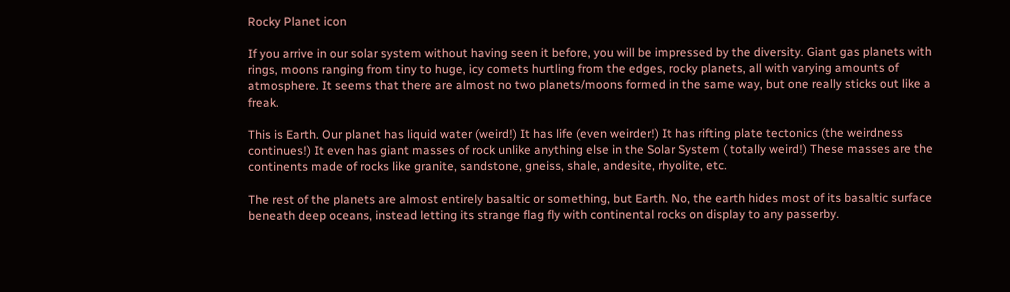Rocky Planet icon

If you arrive in our solar system without having seen it before, you will be impressed by the diversity. Giant gas planets with rings, moons ranging from tiny to huge, icy comets hurtling from the edges, rocky planets, all with varying amounts of atmosphere. It seems that there are almost no two planets/moons formed in the same way, but one really sticks out like a freak.

This is Earth. Our planet has liquid water (weird!) It has life (even weirder!) It has rifting plate tectonics (the weirdness continues!) It even has giant masses of rock unlike anything else in the Solar System ( totally weird!) These masses are the continents made of rocks like granite, sandstone, gneiss, shale, andesite, rhyolite, etc.

The rest of the planets are almost entirely basaltic or something, but Earth. No, the earth hides most of its basaltic surface beneath deep oceans, instead letting its strange flag fly with continental rocks on display to any passerby.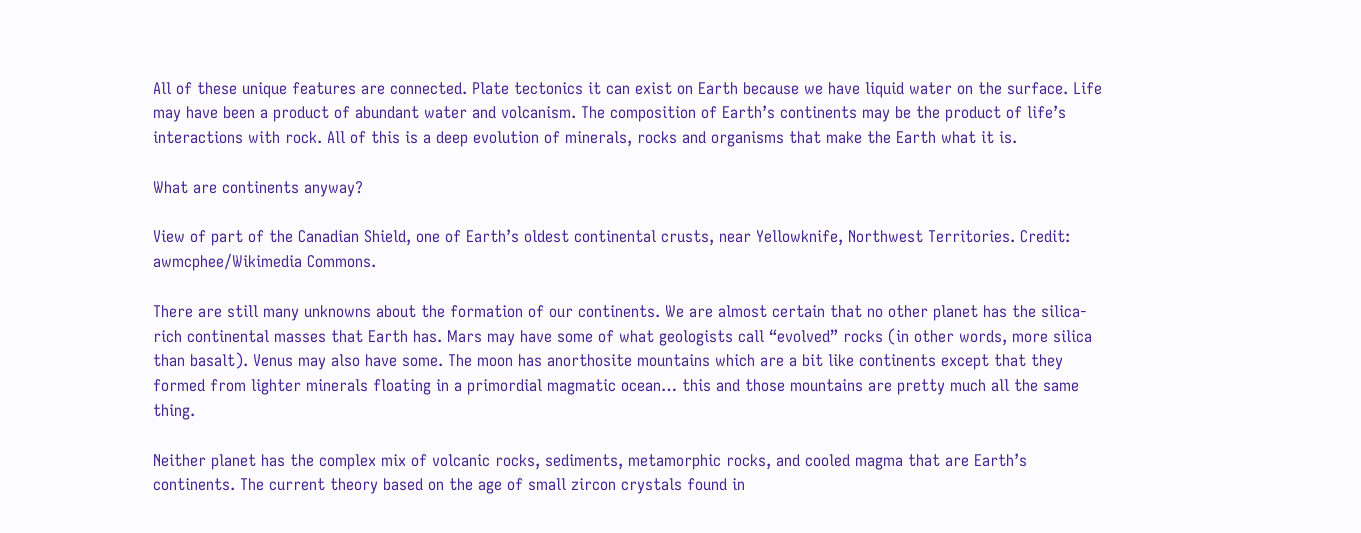All of these unique features are connected. Plate tectonics it can exist on Earth because we have liquid water on the surface. Life may have been a product of abundant water and volcanism. The composition of Earth’s continents may be the product of life’s interactions with rock. All of this is a deep evolution of minerals, rocks and organisms that make the Earth what it is.

What are continents anyway?

View of part of the Canadian Shield, one of Earth’s oldest continental crusts, near Yellowknife, Northwest Territories. Credit: awmcphee/Wikimedia Commons.

There are still many unknowns about the formation of our continents. We are almost certain that no other planet has the silica-rich continental masses that Earth has. Mars may have some of what geologists call “evolved” rocks (in other words, more silica than basalt). Venus may also have some. The moon has anorthosite mountains which are a bit like continents except that they formed from lighter minerals floating in a primordial magmatic ocean… this and those mountains are pretty much all the same thing.

Neither planet has the complex mix of volcanic rocks, sediments, metamorphic rocks, and cooled magma that are Earth’s continents. The current theory based on the age of small zircon crystals found in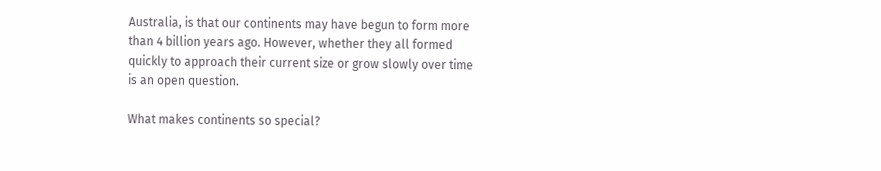Australia, is that our continents may have begun to form more than 4 billion years ago. However, whether they all formed quickly to approach their current size or grow slowly over time is an open question.

What makes continents so special?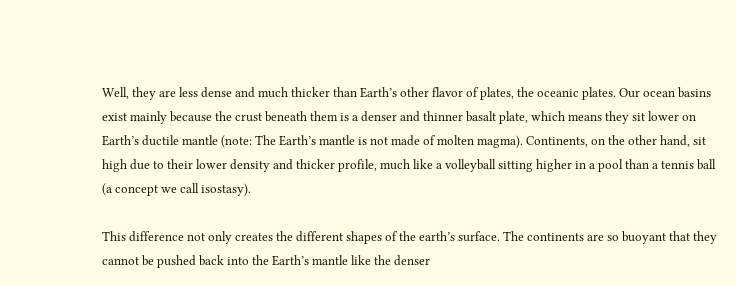Well, they are less dense and much thicker than Earth’s other flavor of plates, the oceanic plates. Our ocean basins exist mainly because the crust beneath them is a denser and thinner basalt plate, which means they sit lower on Earth’s ductile mantle (note: The Earth’s mantle is not made of molten magma). Continents, on the other hand, sit high due to their lower density and thicker profile, much like a volleyball sitting higher in a pool than a tennis ball (a concept we call isostasy).

This difference not only creates the different shapes of the earth’s surface. The continents are so buoyant that they cannot be pushed back into the Earth’s mantle like the denser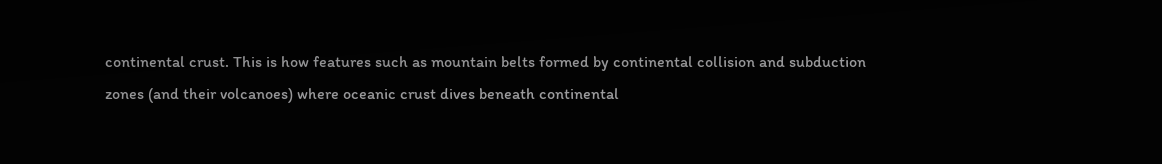continental crust. This is how features such as mountain belts formed by continental collision and subduction zones (and their volcanoes) where oceanic crust dives beneath continental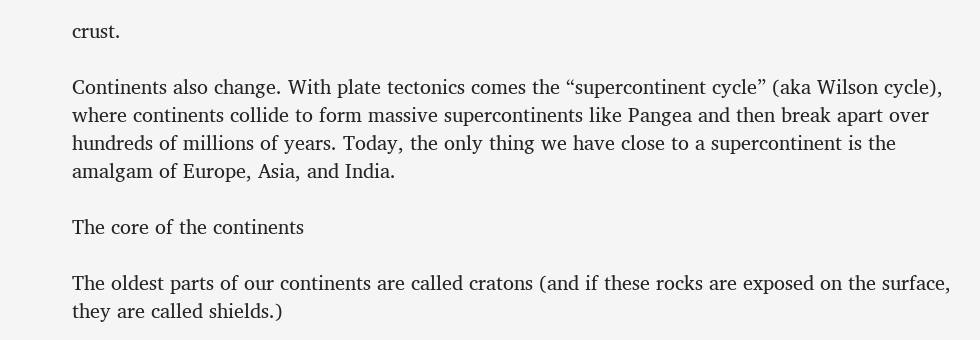crust.

Continents also change. With plate tectonics comes the “supercontinent cycle” (aka Wilson cycle), where continents collide to form massive supercontinents like Pangea and then break apart over hundreds of millions of years. Today, the only thing we have close to a supercontinent is the amalgam of Europe, Asia, and India.

The core of the continents

The oldest parts of our continents are called cratons (and if these rocks are exposed on the surface, they are called shields.)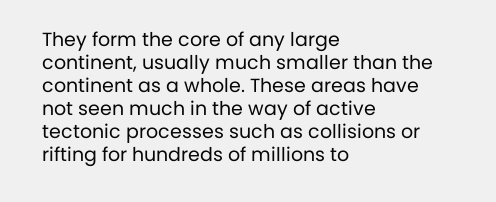They form the core of any large continent, usually much smaller than the continent as a whole. These areas have not seen much in the way of active tectonic processes such as collisions or rifting for hundreds of millions to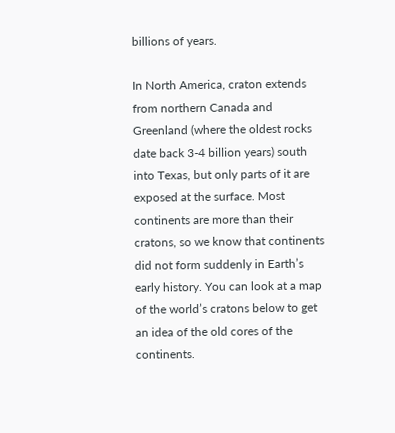billions of years.

In North America, craton extends from northern Canada and Greenland (where the oldest rocks date back 3-4 billion years) south into Texas, but only parts of it are exposed at the surface. Most continents are more than their cratons, so we know that continents did not form suddenly in Earth’s early history. You can look at a map of the world’s cratons below to get an idea of the old cores of the continents.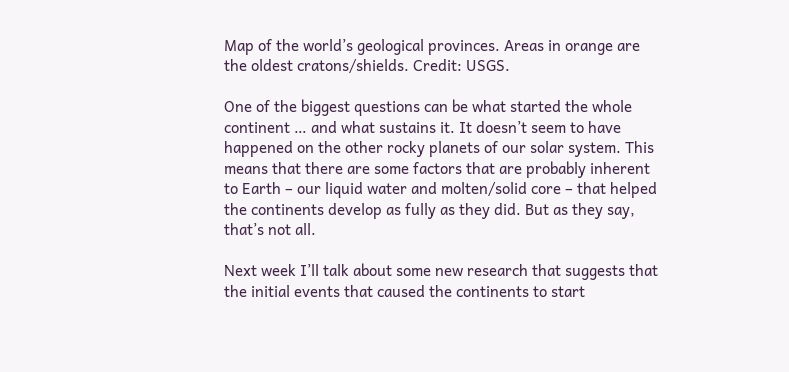Map of the world’s geological provinces. Areas in orange are the oldest cratons/shields. Credit: USGS.

One of the biggest questions can be what started the whole continent … and what sustains it. It doesn’t seem to have happened on the other rocky planets of our solar system. This means that there are some factors that are probably inherent to Earth – our liquid water and molten/solid core – that helped the continents develop as fully as they did. But as they say, that’s not all.

Next week I’ll talk about some new research that suggests that the initial events that caused the continents to start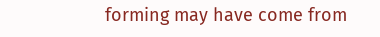forming may have come from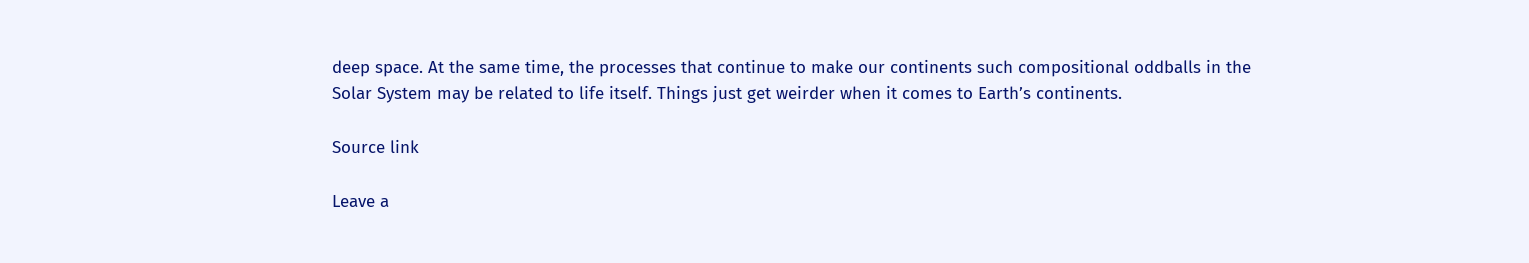deep space. At the same time, the processes that continue to make our continents such compositional oddballs in the Solar System may be related to life itself. Things just get weirder when it comes to Earth’s continents.

Source link

Leave a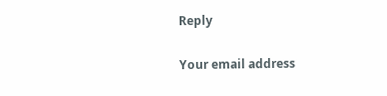Reply

Your email address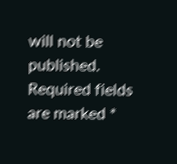will not be published. Required fields are marked *